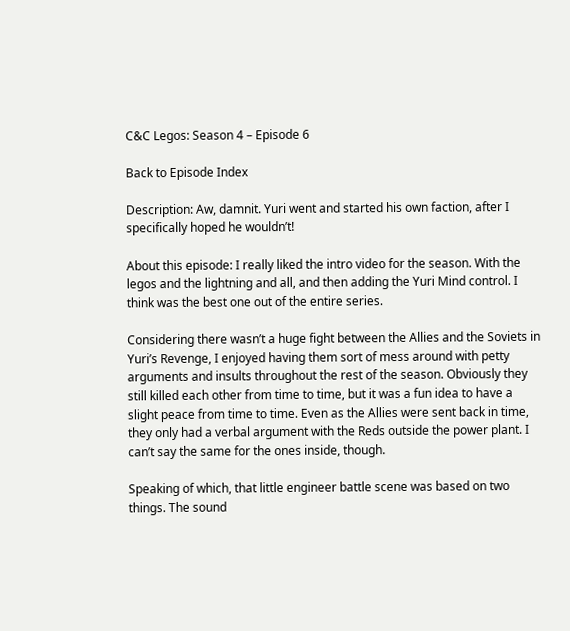C&C Legos: Season 4 – Episode 6

Back to Episode Index

Description: Aw, damnit. Yuri went and started his own faction, after I specifically hoped he wouldn’t!

About this episode: I really liked the intro video for the season. With the legos and the lightning and all, and then adding the Yuri Mind control. I think was the best one out of the entire series.

Considering there wasn’t a huge fight between the Allies and the Soviets in Yuri’s Revenge, I enjoyed having them sort of mess around with petty arguments and insults throughout the rest of the season. Obviously they still killed each other from time to time, but it was a fun idea to have a slight peace from time to time. Even as the Allies were sent back in time, they only had a verbal argument with the Reds outside the power plant. I can’t say the same for the ones inside, though.

Speaking of which, that little engineer battle scene was based on two things. The sound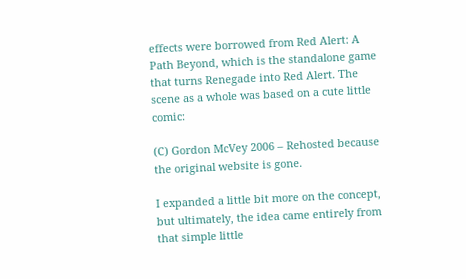effects were borrowed from Red Alert: A Path Beyond, which is the standalone game that turns Renegade into Red Alert. The scene as a whole was based on a cute little comic:

(C) Gordon McVey 2006 – Rehosted because the original website is gone.

I expanded a little bit more on the concept, but ultimately, the idea came entirely from that simple little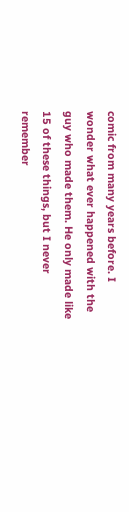comic from many years before. I wonder what ever happened with the guy who made them. He only made like 15 of these things, but I never remember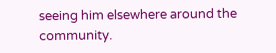seeing him elsewhere around the community.